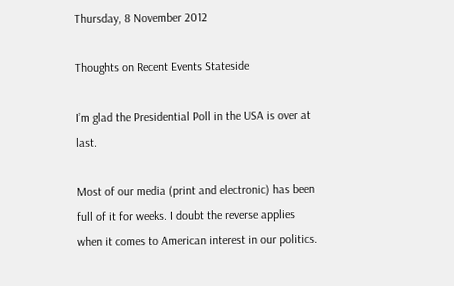Thursday, 8 November 2012

Thoughts on Recent Events Stateside

I’m glad the Presidential Poll in the USA is over at last.

Most of our media (print and electronic) has been full of it for weeks. I doubt the reverse applies when it comes to American interest in our politics.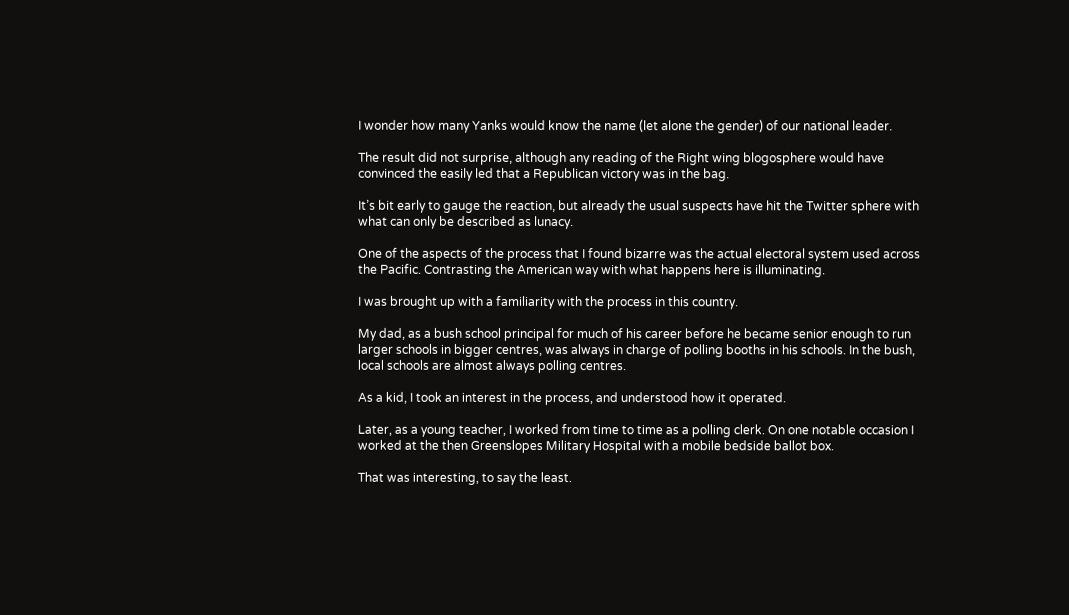I wonder how many Yanks would know the name (let alone the gender) of our national leader.

The result did not surprise, although any reading of the Right wing blogosphere would have convinced the easily led that a Republican victory was in the bag.

It’s bit early to gauge the reaction, but already the usual suspects have hit the Twitter sphere with what can only be described as lunacy.

One of the aspects of the process that I found bizarre was the actual electoral system used across the Pacific. Contrasting the American way with what happens here is illuminating.

I was brought up with a familiarity with the process in this country.

My dad, as a bush school principal for much of his career before he became senior enough to run larger schools in bigger centres, was always in charge of polling booths in his schools. In the bush, local schools are almost always polling centres.

As a kid, I took an interest in the process, and understood how it operated.

Later, as a young teacher, I worked from time to time as a polling clerk. On one notable occasion I worked at the then Greenslopes Military Hospital with a mobile bedside ballot box.

That was interesting, to say the least.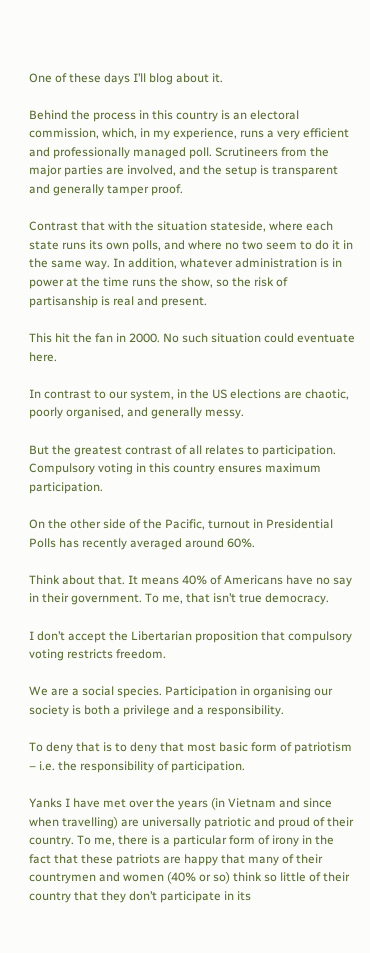One of these days I’ll blog about it.

Behind the process in this country is an electoral commission, which, in my experience, runs a very efficient and professionally managed poll. Scrutineers from the major parties are involved, and the setup is transparent and generally tamper proof.

Contrast that with the situation stateside, where each state runs its own polls, and where no two seem to do it in the same way. In addition, whatever administration is in power at the time runs the show, so the risk of partisanship is real and present.

This hit the fan in 2000. No such situation could eventuate here.

In contrast to our system, in the US elections are chaotic, poorly organised, and generally messy.

But the greatest contrast of all relates to participation. Compulsory voting in this country ensures maximum participation.

On the other side of the Pacific, turnout in Presidential Polls has recently averaged around 60%.

Think about that. It means 40% of Americans have no say in their government. To me, that isn’t true democracy.

I don’t accept the Libertarian proposition that compulsory voting restricts freedom.

We are a social species. Participation in organising our society is both a privilege and a responsibility.

To deny that is to deny that most basic form of patriotism – i.e. the responsibility of participation.

Yanks I have met over the years (in Vietnam and since when travelling) are universally patriotic and proud of their country. To me, there is a particular form of irony in the fact that these patriots are happy that many of their countrymen and women (40% or so) think so little of their country that they don’t participate in its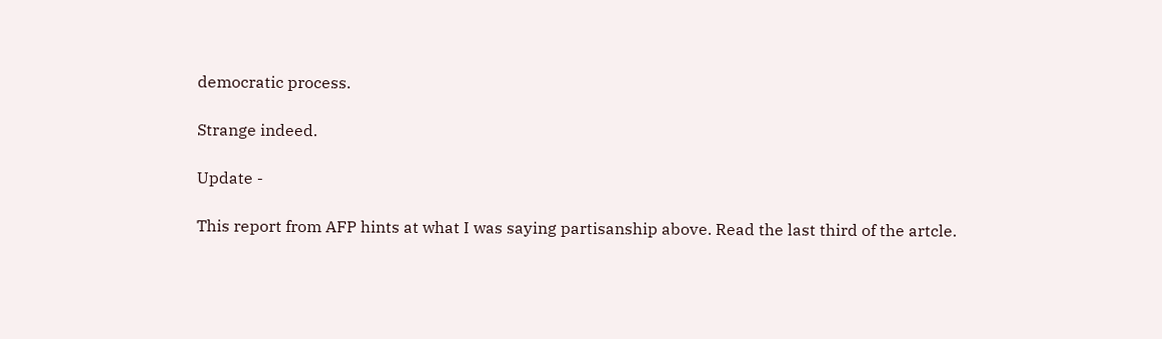democratic process.

Strange indeed.

Update -

This report from AFP hints at what I was saying partisanship above. Read the last third of the artcle.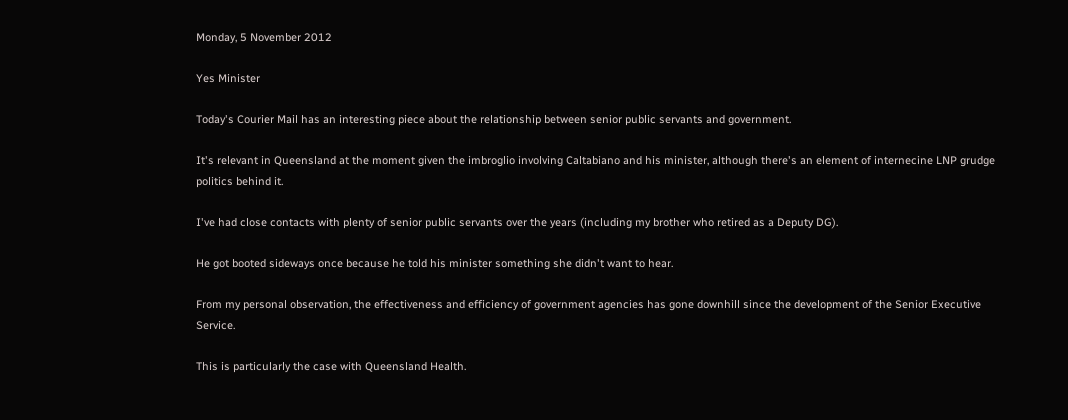Monday, 5 November 2012

Yes Minister

Today's Courier Mail has an interesting piece about the relationship between senior public servants and government.

It's relevant in Queensland at the moment given the imbroglio involving Caltabiano and his minister, although there's an element of internecine LNP grudge politics behind it.

I've had close contacts with plenty of senior public servants over the years (including my brother who retired as a Deputy DG).

He got booted sideways once because he told his minister something she didn't want to hear.

From my personal observation, the effectiveness and efficiency of government agencies has gone downhill since the development of the Senior Executive Service.

This is particularly the case with Queensland Health.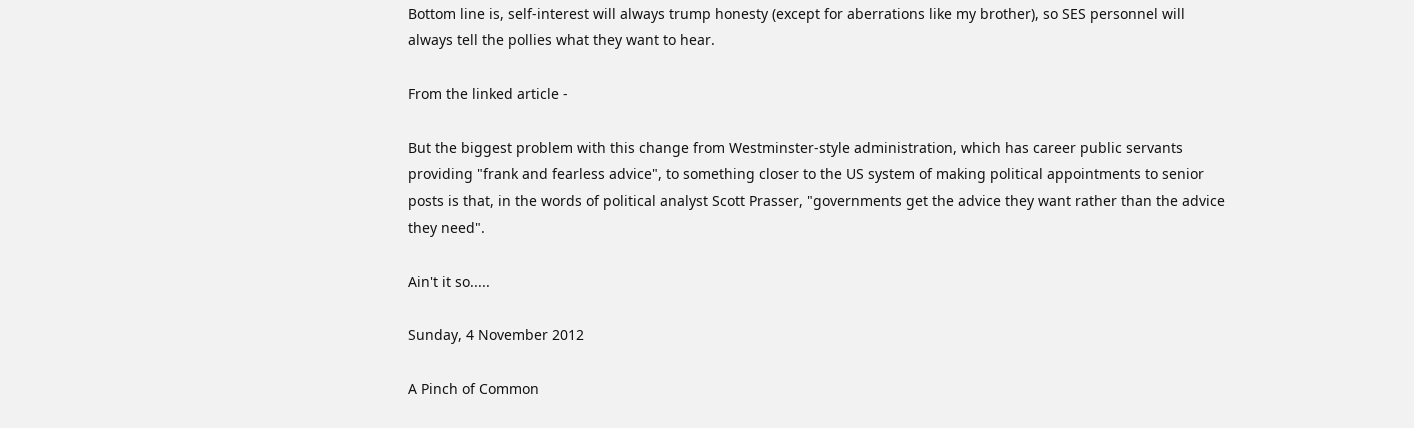Bottom line is, self-interest will always trump honesty (except for aberrations like my brother), so SES personnel will always tell the pollies what they want to hear.

From the linked article -

But the biggest problem with this change from Westminster-style administration, which has career public servants providing "frank and fearless advice", to something closer to the US system of making political appointments to senior posts is that, in the words of political analyst Scott Prasser, "governments get the advice they want rather than the advice they need".

Ain't it so.....

Sunday, 4 November 2012

A Pinch of Common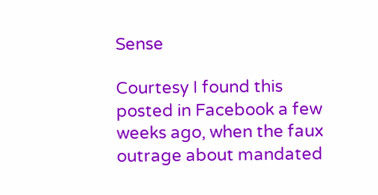Sense

Courtesy I found this posted in Facebook a few weeks ago, when the faux outrage about mandated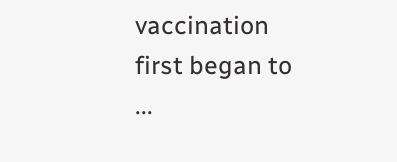vaccination first began to ...